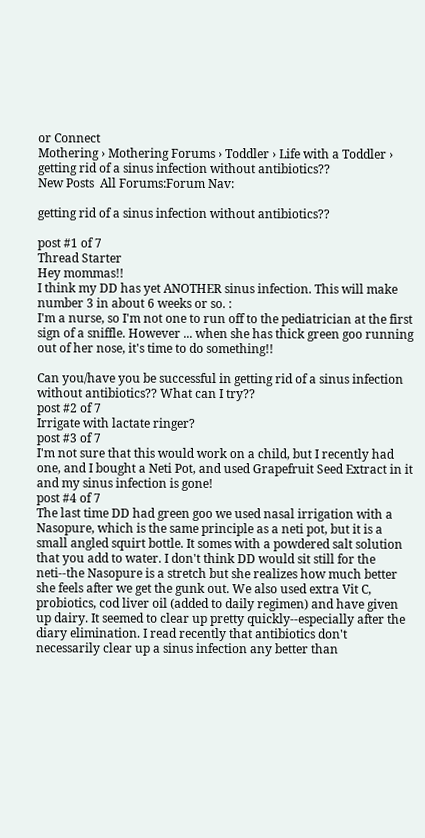or Connect
Mothering › Mothering Forums › Toddler › Life with a Toddler › getting rid of a sinus infection without antibiotics??
New Posts  All Forums:Forum Nav:

getting rid of a sinus infection without antibiotics??

post #1 of 7
Thread Starter
Hey mommas!!
I think my DD has yet ANOTHER sinus infection. This will make number 3 in about 6 weeks or so. :
I'm a nurse, so I'm not one to run off to the pediatrician at the first sign of a sniffle. However ... when she has thick green goo running out of her nose, it's time to do something!!

Can you/have you be successful in getting rid of a sinus infection without antibiotics?? What can I try??
post #2 of 7
Irrigate with lactate ringer?
post #3 of 7
I'm not sure that this would work on a child, but I recently had one, and I bought a Neti Pot, and used Grapefruit Seed Extract in it and my sinus infection is gone!
post #4 of 7
The last time DD had green goo we used nasal irrigation with a Nasopure, which is the same principle as a neti pot, but it is a small angled squirt bottle. It somes with a powdered salt solution that you add to water. I don't think DD would sit still for the neti--the Nasopure is a stretch but she realizes how much better she feels after we get the gunk out. We also used extra Vit C, probiotics, cod liver oil (added to daily regimen) and have given up dairy. It seemed to clear up pretty quickly--especially after the diary elimination. I read recently that antibiotics don't necessarily clear up a sinus infection any better than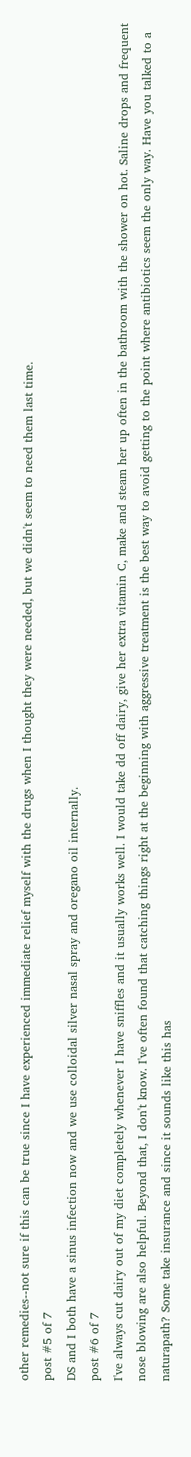other remedies--not sure if this can be true since I have experienced immediate relief myself with the drugs when I thought they were needed, but we didn't seem to need them last time.
post #5 of 7
DS and I both have a sinus infection now and we use colloidal silver nasal spray and oregano oil internally.
post #6 of 7
I've always cut dairy out of my diet completely whenever I have sniffles and it usually works well. I would take dd off dairy, give her extra vitamin C, make and steam her up often in the bathroom with the shower on hot. Saline drops and frequent nose blowing are also helpful. Beyond that, I don't know. I've often found that catching things right at the beginning with aggressive treatment is the best way to avoid getting to the point where antibiotics seem the only way. Have you talked to a naturapath? Some take insurance and since it sounds like this has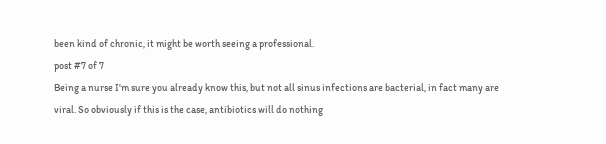been kind of chronic, it might be worth seeing a professional.
post #7 of 7
Being a nurse I'm sure you already know this, but not all sinus infections are bacterial, in fact many are viral. So obviously if this is the case, antibiotics will do nothing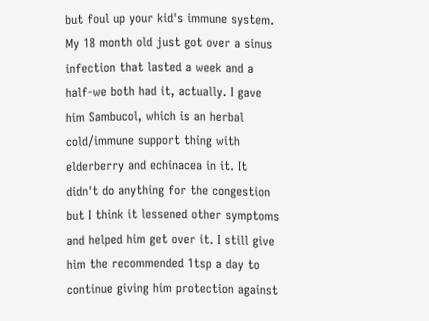but foul up your kid's immune system. My 18 month old just got over a sinus infection that lasted a week and a half-we both had it, actually. I gave him Sambucol, which is an herbal cold/immune support thing with elderberry and echinacea in it. It didn't do anything for the congestion but I think it lessened other symptoms and helped him get over it. I still give him the recommended 1tsp a day to continue giving him protection against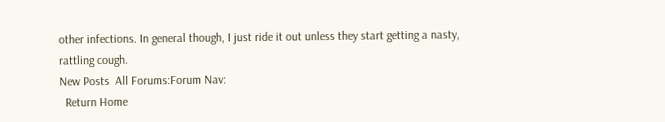other infections. In general though, I just ride it out unless they start getting a nasty, rattling cough.
New Posts  All Forums:Forum Nav:
  Return Home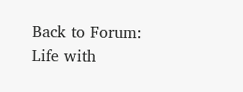Back to Forum: Life with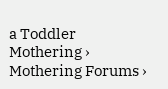a Toddler
Mothering › Mothering Forums ›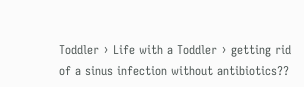Toddler › Life with a Toddler › getting rid of a sinus infection without antibiotics??